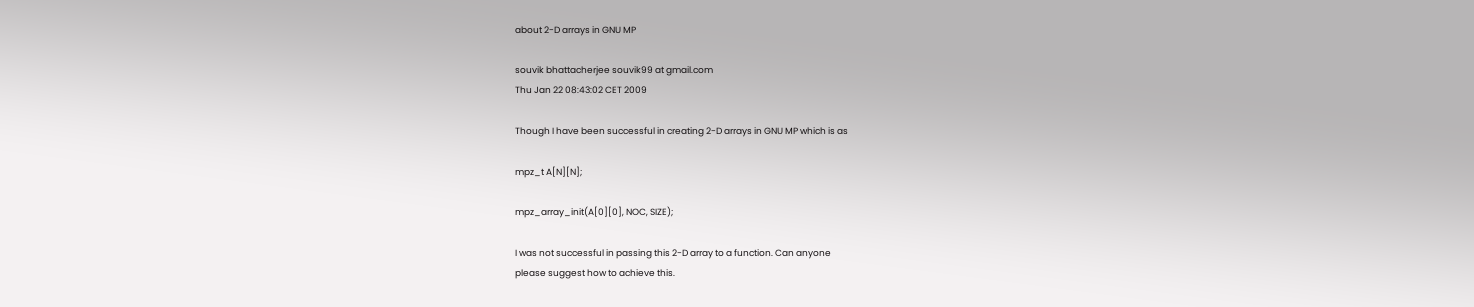about 2-D arrays in GNU MP

souvik bhattacherjee souvik99 at gmail.com
Thu Jan 22 08:43:02 CET 2009

Though I have been successful in creating 2-D arrays in GNU MP which is as

mpz_t A[N][N];

mpz_array_init(A[0][0], NOC, SIZE);

I was not successful in passing this 2-D array to a function. Can anyone
please suggest how to achieve this.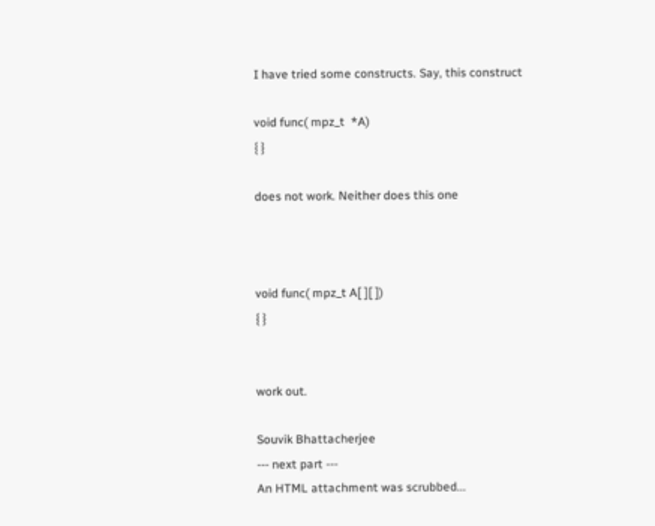I have tried some constructs. Say, this construct

void func( mpz_t  *A)
{ }

does not work. Neither does this one



void func( mpz_t A[ ][ ])
{ }


work out.

Souvik Bhattacherjee
--- next part ---
An HTML attachment was scrubbed...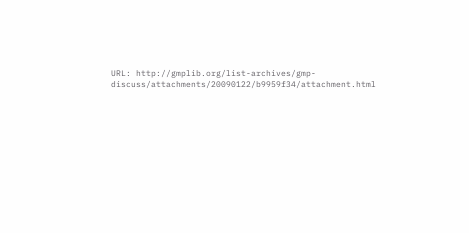URL: http://gmplib.org/list-archives/gmp-discuss/attachments/20090122/b9959f34/attachment.html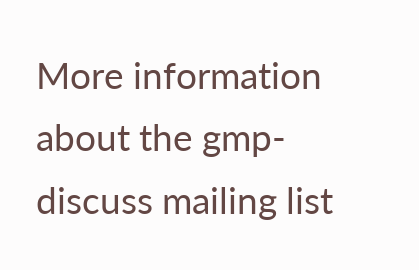More information about the gmp-discuss mailing list